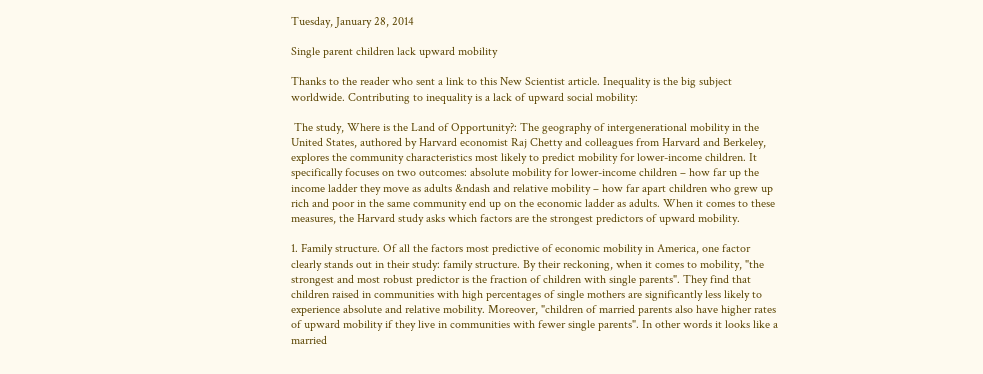Tuesday, January 28, 2014

Single parent children lack upward mobility

Thanks to the reader who sent a link to this New Scientist article. Inequality is the big subject worldwide. Contributing to inequality is a lack of upward social mobility:

 The study, Where is the Land of Opportunity?: The geography of intergenerational mobility in the United States, authored by Harvard economist Raj Chetty and colleagues from Harvard and Berkeley, explores the community characteristics most likely to predict mobility for lower-income children. It specifically focuses on two outcomes: absolute mobility for lower-income children – how far up the income ladder they move as adults &ndash and relative mobility – how far apart children who grew up rich and poor in the same community end up on the economic ladder as adults. When it comes to these measures, the Harvard study asks which factors are the strongest predictors of upward mobility.

1. Family structure. Of all the factors most predictive of economic mobility in America, one factor clearly stands out in their study: family structure. By their reckoning, when it comes to mobility, "the strongest and most robust predictor is the fraction of children with single parents". They find that children raised in communities with high percentages of single mothers are significantly less likely to experience absolute and relative mobility. Moreover, "children of married parents also have higher rates of upward mobility if they live in communities with fewer single parents". In other words it looks like a married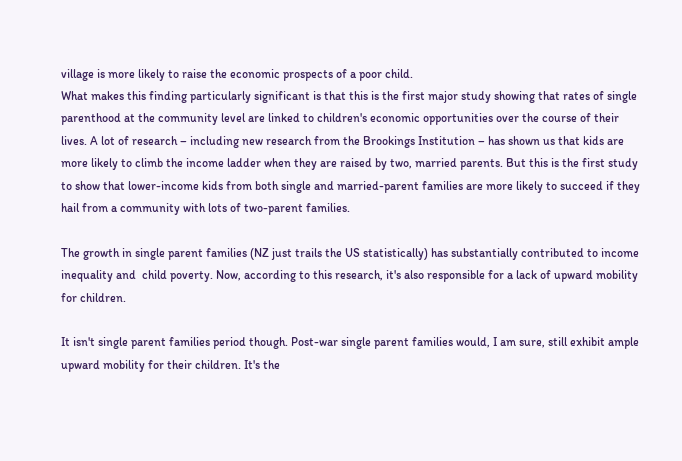village is more likely to raise the economic prospects of a poor child.
What makes this finding particularly significant is that this is the first major study showing that rates of single parenthood at the community level are linked to children's economic opportunities over the course of their lives. A lot of research – including new research from the Brookings Institution – has shown us that kids are more likely to climb the income ladder when they are raised by two, married parents. But this is the first study to show that lower-income kids from both single and married-parent families are more likely to succeed if they hail from a community with lots of two-parent families.

The growth in single parent families (NZ just trails the US statistically) has substantially contributed to income inequality and  child poverty. Now, according to this research, it's also responsible for a lack of upward mobility for children.

It isn't single parent families period though. Post-war single parent families would, I am sure, still exhibit ample upward mobility for their children. It's the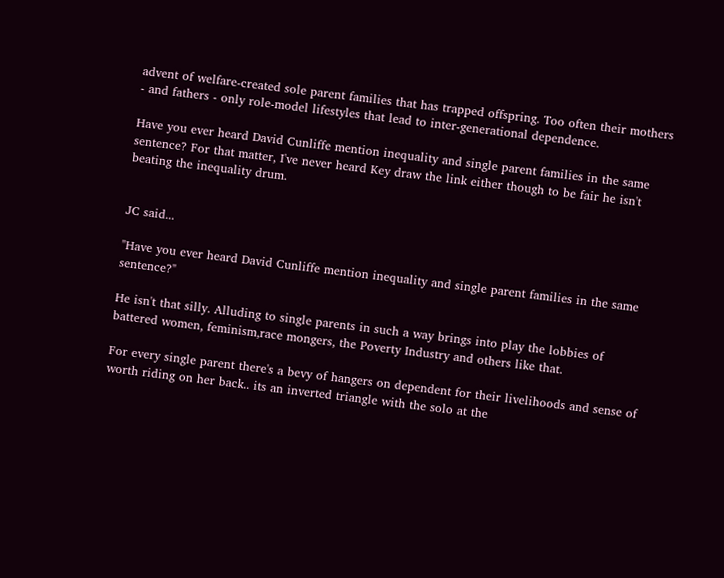advent of welfare-created sole parent families that has trapped offspring. Too often their mothers - and fathers - only role-model lifestyles that lead to inter-generational dependence.

Have you ever heard David Cunliffe mention inequality and single parent families in the same sentence? For that matter, I've never heard Key draw the link either though to be fair he isn't beating the inequality drum.


JC said...

"Have you ever heard David Cunliffe mention inequality and single parent families in the same sentence?"

He isn't that silly. Alluding to single parents in such a way brings into play the lobbies of battered women, feminism,race mongers, the Poverty Industry and others like that.

For every single parent there's a bevy of hangers on dependent for their livelihoods and sense of worth riding on her back.. its an inverted triangle with the solo at the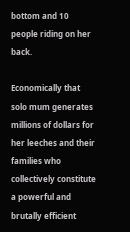bottom and 10 people riding on her back.

Economically that solo mum generates millions of dollars for her leeches and their families who collectively constitute a powerful and brutally efficient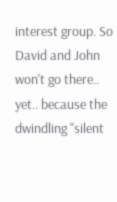interest group. So David and John won't go there.. yet.. because the dwindling "silent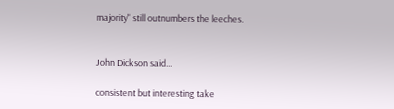majority" still outnumbers the leeches.


John Dickson said...

consistent but interesting take